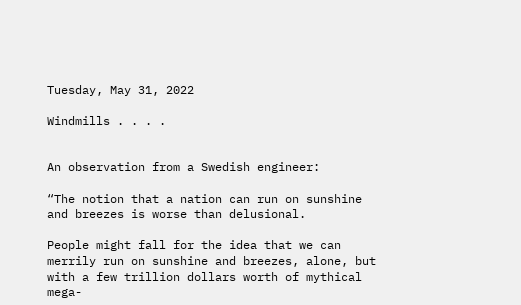Tuesday, May 31, 2022

Windmills . . . .


An observation from a Swedish engineer:

“The notion that a nation can run on sunshine and breezes is worse than delusional.

People might fall for the idea that we can merrily run on sunshine and breezes, alone, but with a few trillion dollars worth of mythical mega-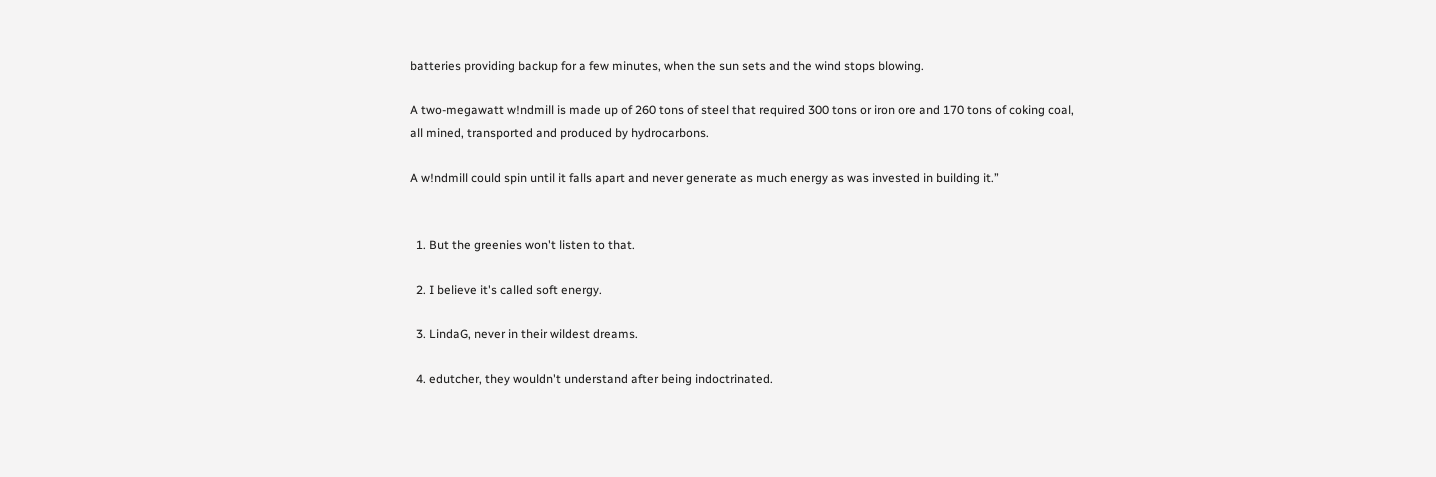batteries providing backup for a few minutes, when the sun sets and the wind stops blowing.

A two-megawatt w!ndmill is made up of 260 tons of steel that required 300 tons or iron ore and 170 tons of coking coal, all mined, transported and produced by hydrocarbons.

A w!ndmill could spin until it falls apart and never generate as much energy as was invested in building it.”


  1. But the greenies won't listen to that.

  2. I believe it's called soft energy.

  3. LindaG, never in their wildest dreams.

  4. edutcher, they wouldn't understand after being indoctrinated.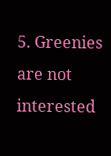5. Greenies are not interested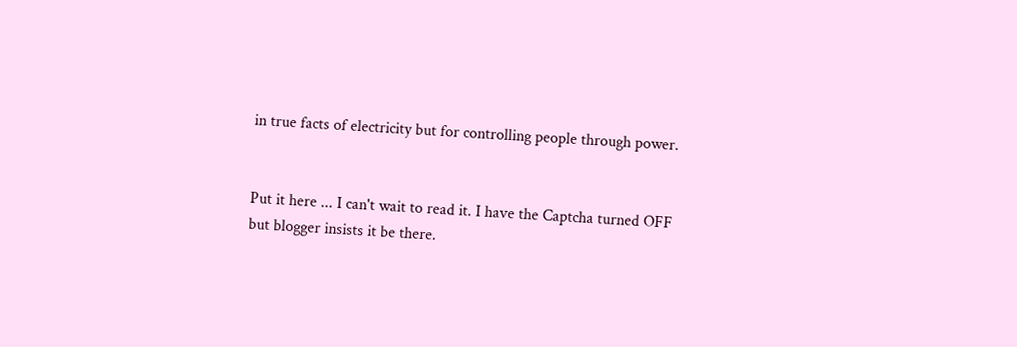in true facts of electricity but for controlling people through power.


Put it here ... I can't wait to read it. I have the Captcha turned OFF but blogger insists it be there.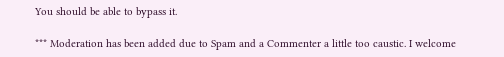You should be able to bypass it.

*** Moderation has been added due to Spam and a Commenter a little too caustic. I welcome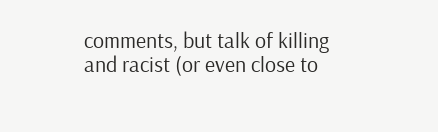comments, but talk of killing and racist (or even close to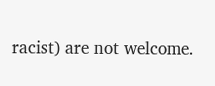racist) are not welcome.